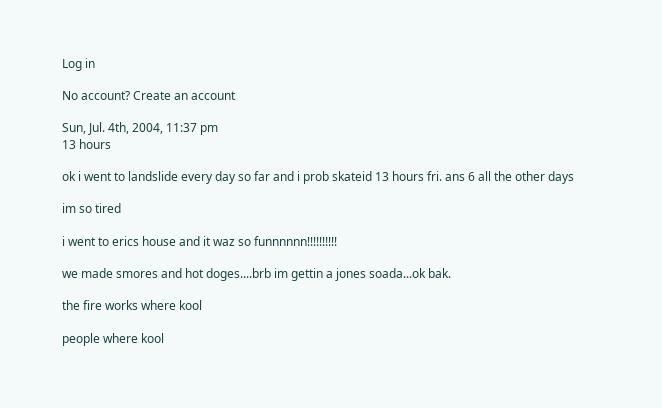Log in

No account? Create an account

Sun, Jul. 4th, 2004, 11:37 pm
13 hours

ok i went to landslide every day so far and i prob skateid 13 hours fri. ans 6 all the other days

im so tired

i went to erics house and it waz so funnnnnn!!!!!!!!!!

we made smores and hot doges....brb im gettin a jones soada...ok bak.

the fire works where kool

people where kool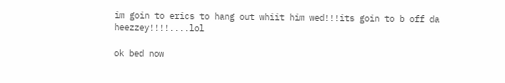im goin to erics to hang out whiit him wed!!!its goin to b off da heezzey!!!!....lol

ok bed now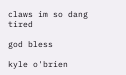claws im so dang tired

god bless

kyle o'brien